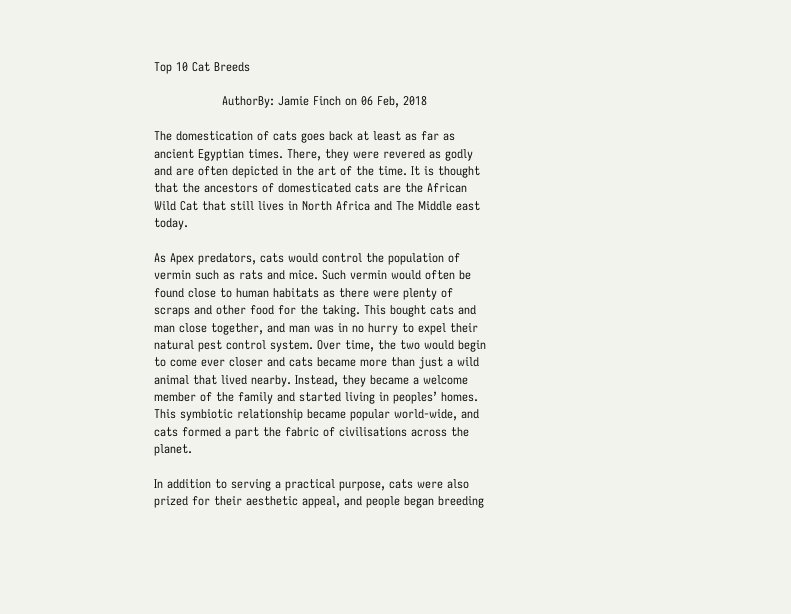Top 10 Cat Breeds

                 AuthorBy: Jamie Finch on 06 Feb, 2018

The domestication of cats goes back at least as far as ancient Egyptian times. There, they were revered as godly and are often depicted in the art of the time. It is thought that the ancestors of domesticated cats are the African Wild Cat that still lives in North Africa and The Middle east today.

As Apex predators, cats would control the population of vermin such as rats and mice. Such vermin would often be found close to human habitats as there were plenty of scraps and other food for the taking. This bought cats and man close together, and man was in no hurry to expel their natural pest control system. Over time, the two would begin to come ever closer and cats became more than just a wild animal that lived nearby. Instead, they became a welcome member of the family and started living in peoples’ homes. This symbiotic relationship became popular world-wide, and cats formed a part the fabric of civilisations across the planet.

In addition to serving a practical purpose, cats were also prized for their aesthetic appeal, and people began breeding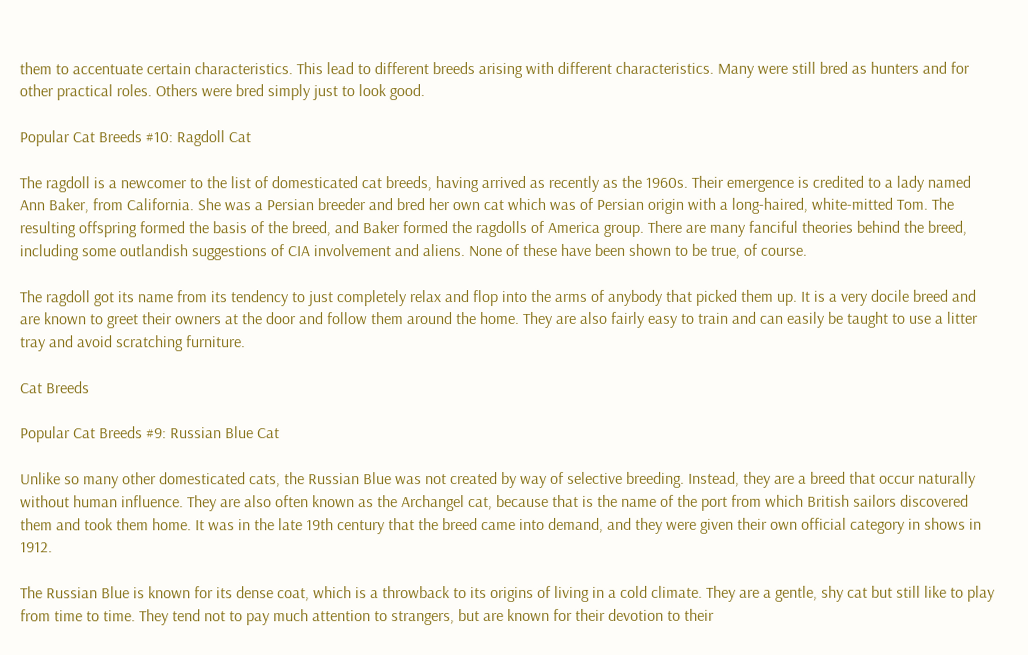them to accentuate certain characteristics. This lead to different breeds arising with different characteristics. Many were still bred as hunters and for other practical roles. Others were bred simply just to look good.

Popular Cat Breeds #10: Ragdoll Cat

The ragdoll is a newcomer to the list of domesticated cat breeds, having arrived as recently as the 1960s. Their emergence is credited to a lady named Ann Baker, from California. She was a Persian breeder and bred her own cat which was of Persian origin with a long-haired, white-mitted Tom. The resulting offspring formed the basis of the breed, and Baker formed the ragdolls of America group. There are many fanciful theories behind the breed, including some outlandish suggestions of CIA involvement and aliens. None of these have been shown to be true, of course.

The ragdoll got its name from its tendency to just completely relax and flop into the arms of anybody that picked them up. It is a very docile breed and are known to greet their owners at the door and follow them around the home. They are also fairly easy to train and can easily be taught to use a litter tray and avoid scratching furniture.

Cat Breeds

Popular Cat Breeds #9: Russian Blue Cat

Unlike so many other domesticated cats, the Russian Blue was not created by way of selective breeding. Instead, they are a breed that occur naturally without human influence. They are also often known as the Archangel cat, because that is the name of the port from which British sailors discovered them and took them home. It was in the late 19th century that the breed came into demand, and they were given their own official category in shows in 1912.

The Russian Blue is known for its dense coat, which is a throwback to its origins of living in a cold climate. They are a gentle, shy cat but still like to play from time to time. They tend not to pay much attention to strangers, but are known for their devotion to their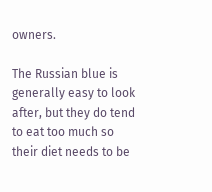owners.

The Russian blue is generally easy to look after, but they do tend to eat too much so their diet needs to be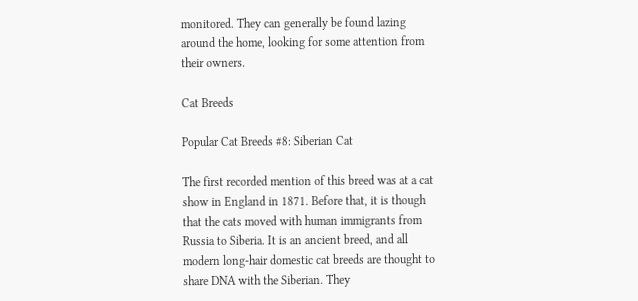monitored. They can generally be found lazing around the home, looking for some attention from their owners.

Cat Breeds

Popular Cat Breeds #8: Siberian Cat

The first recorded mention of this breed was at a cat show in England in 1871. Before that, it is though that the cats moved with human immigrants from Russia to Siberia. It is an ancient breed, and all modern long-hair domestic cat breeds are thought to share DNA with the Siberian. They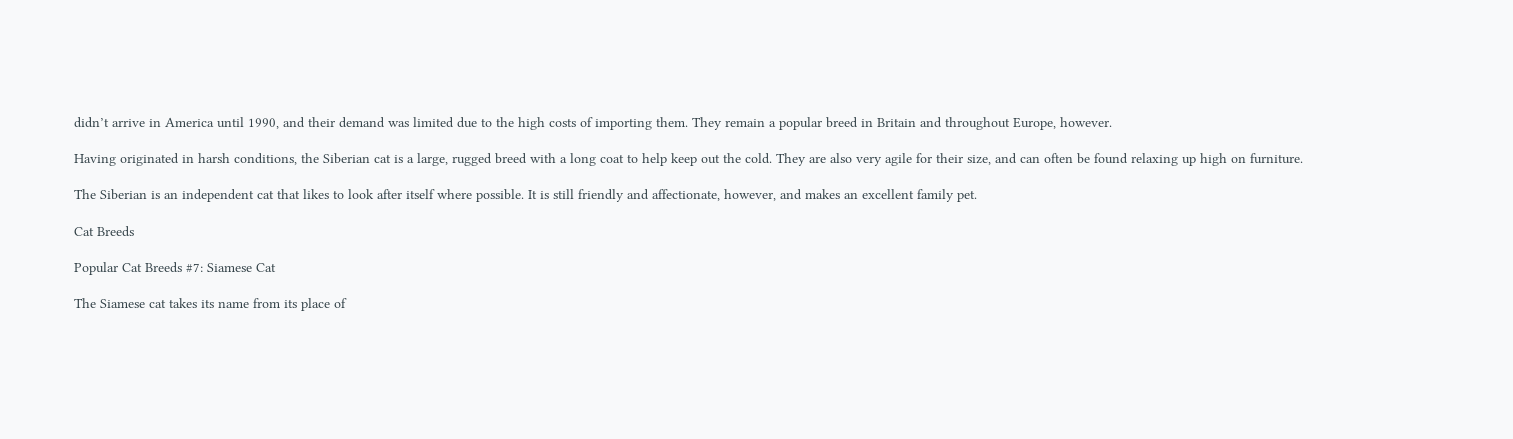didn’t arrive in America until 1990, and their demand was limited due to the high costs of importing them. They remain a popular breed in Britain and throughout Europe, however.

Having originated in harsh conditions, the Siberian cat is a large, rugged breed with a long coat to help keep out the cold. They are also very agile for their size, and can often be found relaxing up high on furniture.

The Siberian is an independent cat that likes to look after itself where possible. It is still friendly and affectionate, however, and makes an excellent family pet.

Cat Breeds

Popular Cat Breeds #7: Siamese Cat

The Siamese cat takes its name from its place of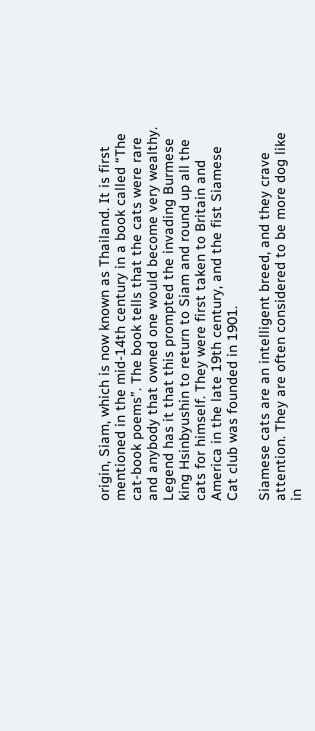origin, Siam, which is now known as Thailand. It is first mentioned in the mid-14th century in a book called “The cat-book poems”. The book tells that the cats were rare and anybody that owned one would become very wealthy. Legend has it that this prompted the invading Burmese king Hsinbyushin to return to Siam and round up all the cats for himself. They were first taken to Britain and America in the late 19th century, and the fist Siamese Cat club was founded in 1901.

Siamese cats are an intelligent breed, and they crave attention. They are often considered to be more dog like in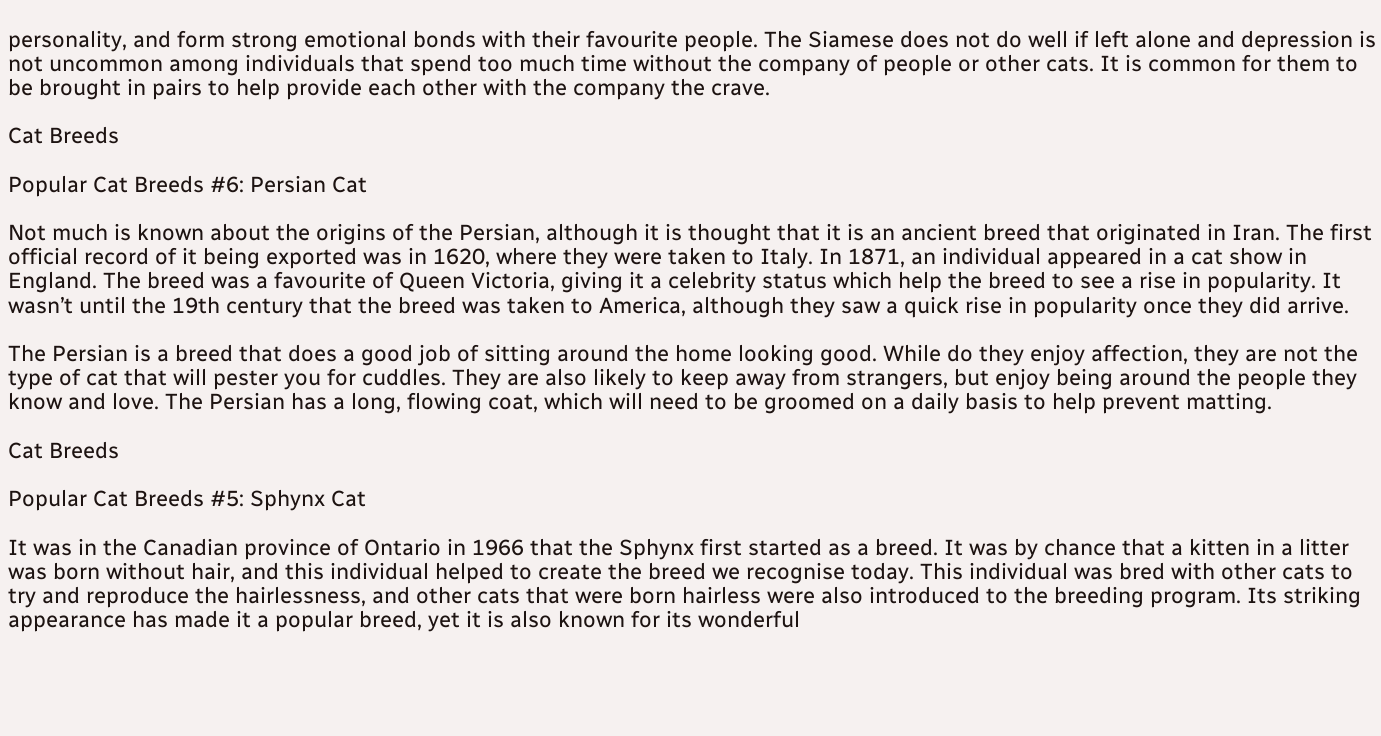personality, and form strong emotional bonds with their favourite people. The Siamese does not do well if left alone and depression is not uncommon among individuals that spend too much time without the company of people or other cats. It is common for them to be brought in pairs to help provide each other with the company the crave.

Cat Breeds

Popular Cat Breeds #6: Persian Cat

Not much is known about the origins of the Persian, although it is thought that it is an ancient breed that originated in Iran. The first official record of it being exported was in 1620, where they were taken to Italy. In 1871, an individual appeared in a cat show in England. The breed was a favourite of Queen Victoria, giving it a celebrity status which help the breed to see a rise in popularity. It wasn’t until the 19th century that the breed was taken to America, although they saw a quick rise in popularity once they did arrive.

The Persian is a breed that does a good job of sitting around the home looking good. While do they enjoy affection, they are not the type of cat that will pester you for cuddles. They are also likely to keep away from strangers, but enjoy being around the people they know and love. The Persian has a long, flowing coat, which will need to be groomed on a daily basis to help prevent matting.

Cat Breeds

Popular Cat Breeds #5: Sphynx Cat

It was in the Canadian province of Ontario in 1966 that the Sphynx first started as a breed. It was by chance that a kitten in a litter was born without hair, and this individual helped to create the breed we recognise today. This individual was bred with other cats to try and reproduce the hairlessness, and other cats that were born hairless were also introduced to the breeding program. Its striking appearance has made it a popular breed, yet it is also known for its wonderful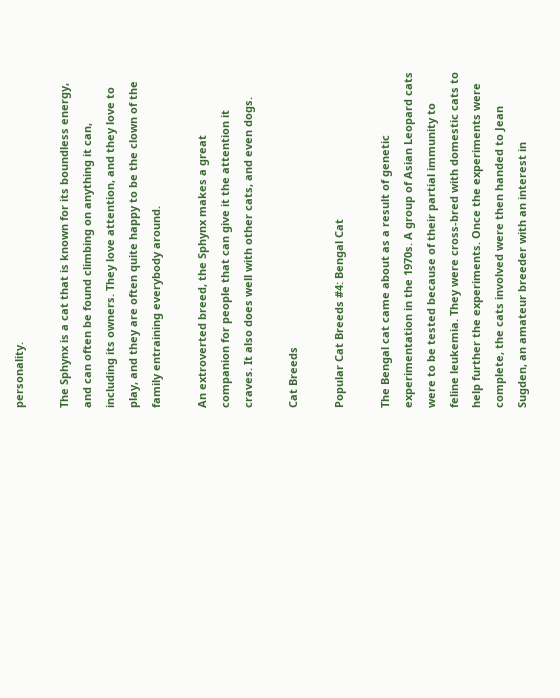personality.

The Sphynx is a cat that is known for its boundless energy, and can often be found climbing on anything it can, including its owners. They love attention, and they love to play, and they are often quite happy to be the clown of the family entraining everybody around.

An extroverted breed, the Sphynx makes a great companion for people that can give it the attention it craves. It also does well with other cats, and even dogs.

Cat Breeds

Popular Cat Breeds #4: Bengal Cat

The Bengal cat came about as a result of genetic experimentation in the 1970s. A group of Asian Leopard cats were to be tested because of their partial immunity to feline leukemia. They were cross-bred with domestic cats to help further the experiments. Once the experiments were complete, the cats involved were then handed to Jean Sugden, an amateur breeder with an interest in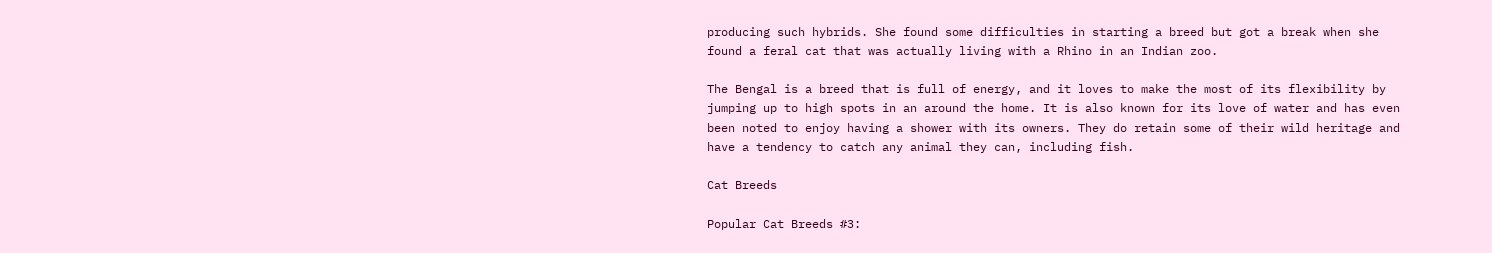producing such hybrids. She found some difficulties in starting a breed but got a break when she found a feral cat that was actually living with a Rhino in an Indian zoo.

The Bengal is a breed that is full of energy, and it loves to make the most of its flexibility by jumping up to high spots in an around the home. It is also known for its love of water and has even been noted to enjoy having a shower with its owners. They do retain some of their wild heritage and have a tendency to catch any animal they can, including fish.

Cat Breeds

Popular Cat Breeds #3: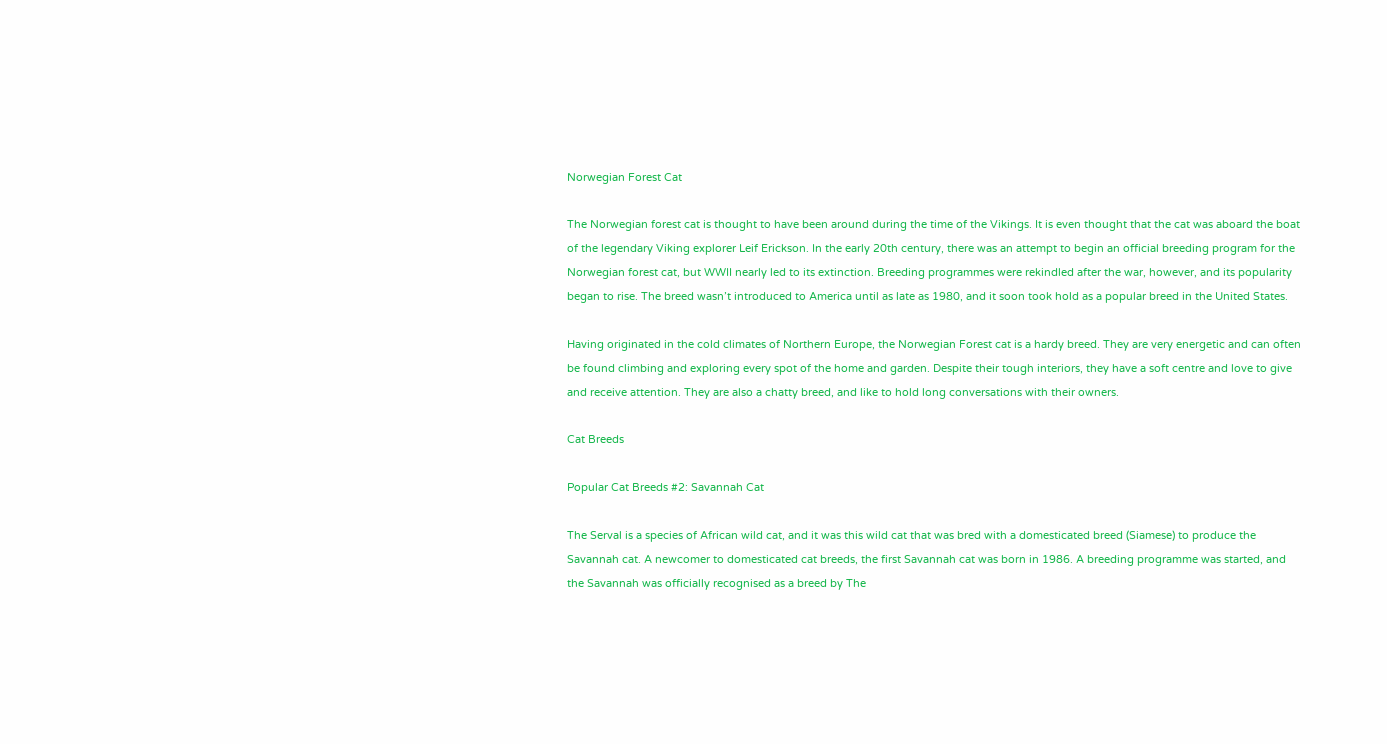Norwegian Forest Cat

The Norwegian forest cat is thought to have been around during the time of the Vikings. It is even thought that the cat was aboard the boat of the legendary Viking explorer Leif Erickson. In the early 20th century, there was an attempt to begin an official breeding program for the Norwegian forest cat, but WWII nearly led to its extinction. Breeding programmes were rekindled after the war, however, and its popularity began to rise. The breed wasn’t introduced to America until as late as 1980, and it soon took hold as a popular breed in the United States.

Having originated in the cold climates of Northern Europe, the Norwegian Forest cat is a hardy breed. They are very energetic and can often be found climbing and exploring every spot of the home and garden. Despite their tough interiors, they have a soft centre and love to give and receive attention. They are also a chatty breed, and like to hold long conversations with their owners.

Cat Breeds

Popular Cat Breeds #2: Savannah Cat

The Serval is a species of African wild cat, and it was this wild cat that was bred with a domesticated breed (Siamese) to produce the Savannah cat. A newcomer to domesticated cat breeds, the first Savannah cat was born in 1986. A breeding programme was started, and the Savannah was officially recognised as a breed by The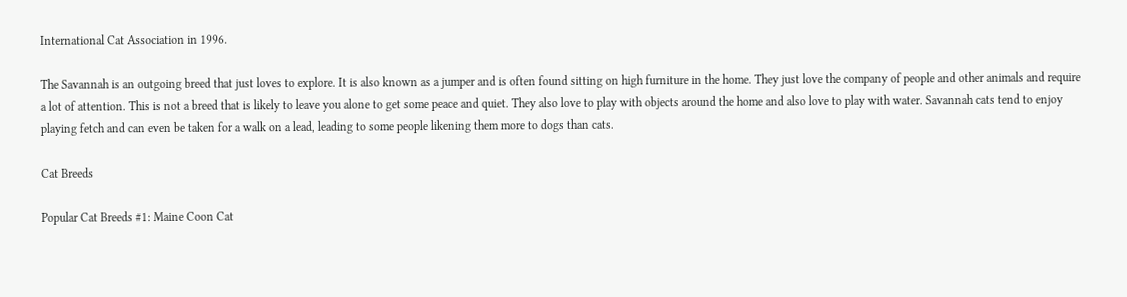International Cat Association in 1996.

The Savannah is an outgoing breed that just loves to explore. It is also known as a jumper and is often found sitting on high furniture in the home. They just love the company of people and other animals and require a lot of attention. This is not a breed that is likely to leave you alone to get some peace and quiet. They also love to play with objects around the home and also love to play with water. Savannah cats tend to enjoy playing fetch and can even be taken for a walk on a lead, leading to some people likening them more to dogs than cats.

Cat Breeds

Popular Cat Breeds #1: Maine Coon Cat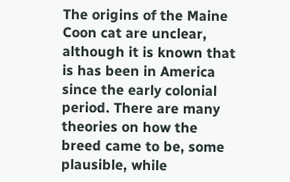The origins of the Maine Coon cat are unclear, although it is known that is has been in America since the early colonial period. There are many theories on how the breed came to be, some plausible, while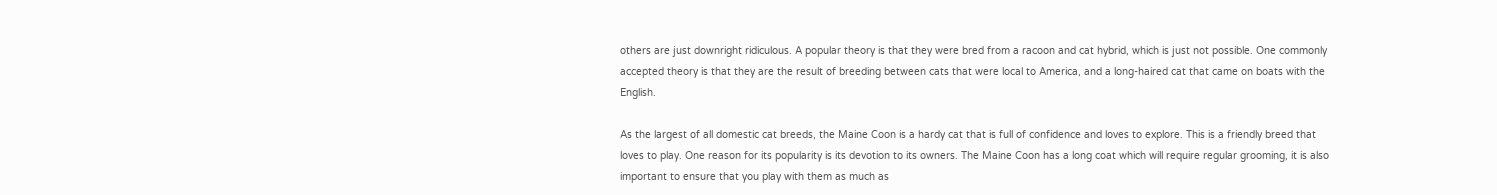others are just downright ridiculous. A popular theory is that they were bred from a racoon and cat hybrid, which is just not possible. One commonly accepted theory is that they are the result of breeding between cats that were local to America, and a long-haired cat that came on boats with the English.

As the largest of all domestic cat breeds, the Maine Coon is a hardy cat that is full of confidence and loves to explore. This is a friendly breed that loves to play. One reason for its popularity is its devotion to its owners. The Maine Coon has a long coat which will require regular grooming, it is also important to ensure that you play with them as much as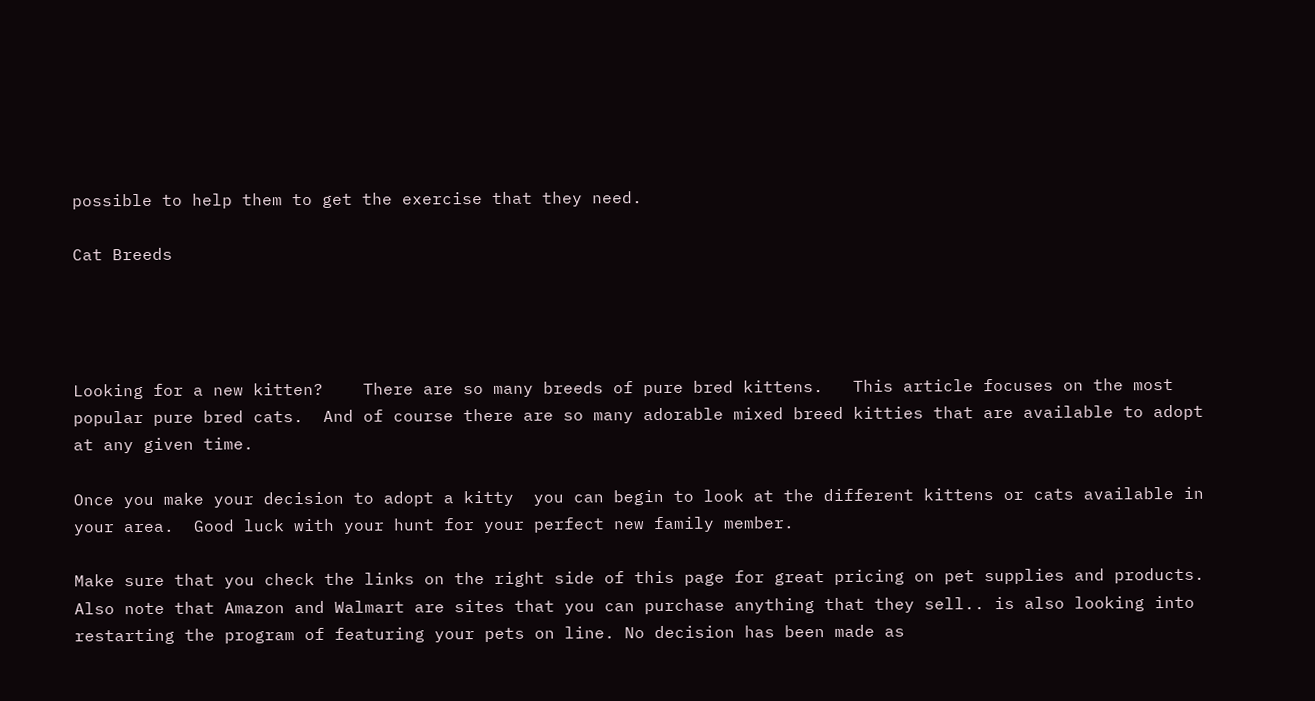possible to help them to get the exercise that they need.

Cat Breeds




Looking for a new kitten?    There are so many breeds of pure bred kittens.   This article focuses on the most popular pure bred cats.  And of course there are so many adorable mixed breed kitties that are available to adopt at any given time.

Once you make your decision to adopt a kitty  you can begin to look at the different kittens or cats available in your area.  Good luck with your hunt for your perfect new family member.

Make sure that you check the links on the right side of this page for great pricing on pet supplies and products. Also note that Amazon and Walmart are sites that you can purchase anything that they sell.. is also looking into restarting the program of featuring your pets on line. No decision has been made as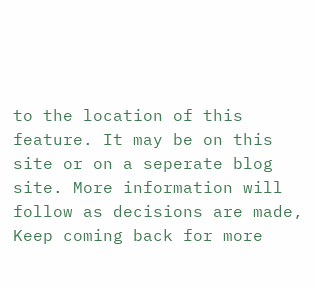to the location of this feature. It may be on this site or on a seperate blog site. More information will follow as decisions are made, Keep coming back for more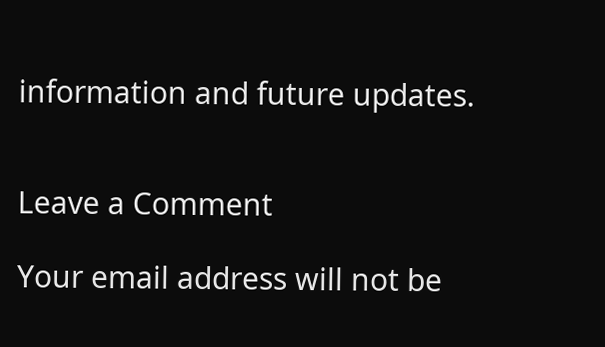information and future updates.


Leave a Comment

Your email address will not be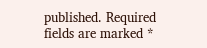published. Required fields are marked *